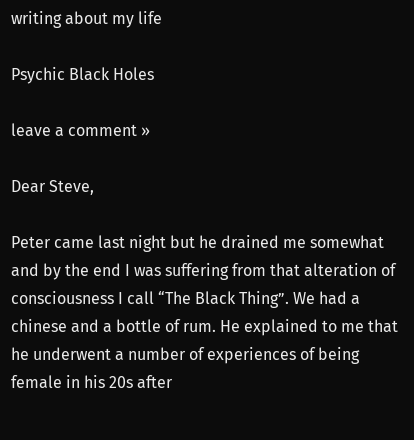writing about my life

Psychic Black Holes

leave a comment »

Dear Steve,

Peter came last night but he drained me somewhat and by the end I was suffering from that alteration of consciousness I call “The Black Thing”. We had a chinese and a bottle of rum. He explained to me that he underwent a number of experiences of being female in his 20s after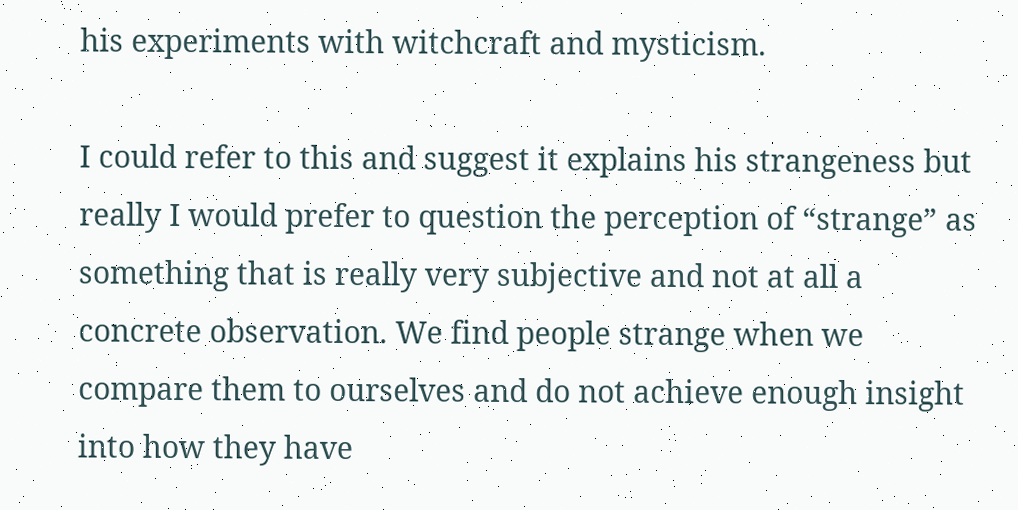his experiments with witchcraft and mysticism.

I could refer to this and suggest it explains his strangeness but really I would prefer to question the perception of “strange” as something that is really very subjective and not at all a concrete observation. We find people strange when we compare them to ourselves and do not achieve enough insight into how they have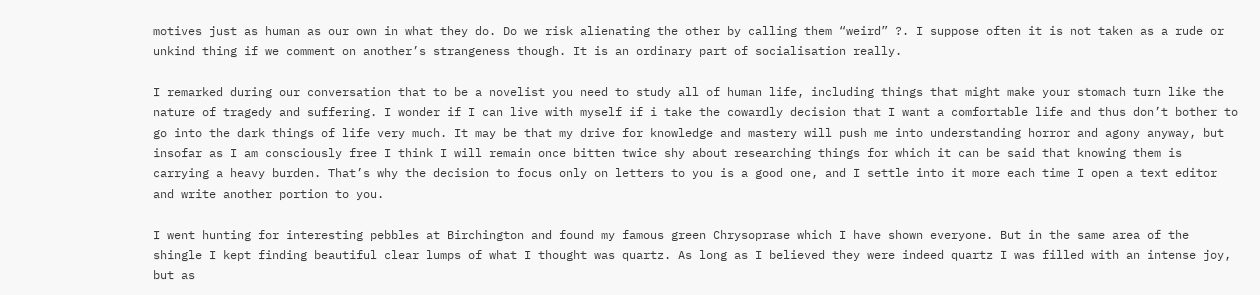motives just as human as our own in what they do. Do we risk alienating the other by calling them “weird” ?. I suppose often it is not taken as a rude or unkind thing if we comment on another’s strangeness though. It is an ordinary part of socialisation really.

I remarked during our conversation that to be a novelist you need to study all of human life, including things that might make your stomach turn like the nature of tragedy and suffering. I wonder if I can live with myself if i take the cowardly decision that I want a comfortable life and thus don’t bother to go into the dark things of life very much. It may be that my drive for knowledge and mastery will push me into understanding horror and agony anyway, but insofar as I am consciously free I think I will remain once bitten twice shy about researching things for which it can be said that knowing them is carrying a heavy burden. That’s why the decision to focus only on letters to you is a good one, and I settle into it more each time I open a text editor and write another portion to you.

I went hunting for interesting pebbles at Birchington and found my famous green Chrysoprase which I have shown everyone. But in the same area of the shingle I kept finding beautiful clear lumps of what I thought was quartz. As long as I believed they were indeed quartz I was filled with an intense joy, but as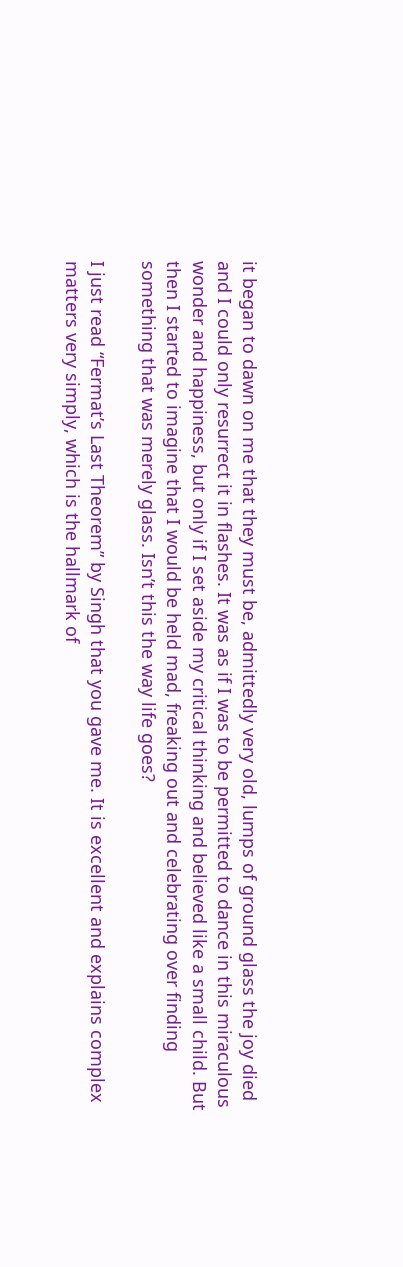it began to dawn on me that they must be, admittedly very old, lumps of ground glass the joy died and I could only resurrect it in flashes. It was as if I was to be permitted to dance in this miraculous wonder and happiness, but only if I set aside my critical thinking and believed like a small child. But then I started to imagine that I would be held mad, freaking out and celebrating over finding something that was merely glass. Isn’t this the way life goes?

I just read “Fermat’s Last Theorem” by Singh that you gave me. It is excellent and explains complex matters very simply, which is the hallmark of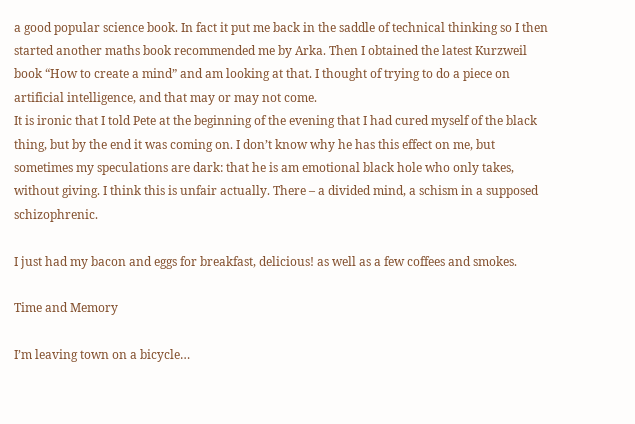a good popular science book. In fact it put me back in the saddle of technical thinking so I then started another maths book recommended me by Arka. Then I obtained the latest Kurzweil book “How to create a mind” and am looking at that. I thought of trying to do a piece on artificial intelligence, and that may or may not come.
It is ironic that I told Pete at the beginning of the evening that I had cured myself of the black thing, but by the end it was coming on. I don’t know why he has this effect on me, but sometimes my speculations are dark: that he is am emotional black hole who only takes, without giving. I think this is unfair actually. There – a divided mind, a schism in a supposed schizophrenic.

I just had my bacon and eggs for breakfast, delicious! as well as a few coffees and smokes.

Time and Memory

I’m leaving town on a bicycle…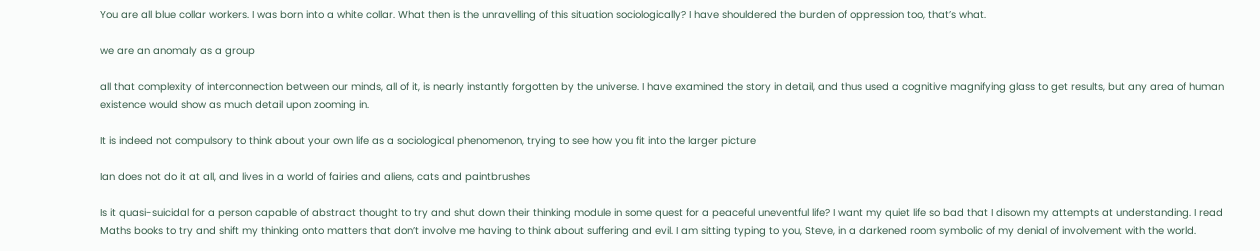You are all blue collar workers. I was born into a white collar. What then is the unravelling of this situation sociologically? I have shouldered the burden of oppression too, that’s what.

we are an anomaly as a group

all that complexity of interconnection between our minds, all of it, is nearly instantly forgotten by the universe. I have examined the story in detail, and thus used a cognitive magnifying glass to get results, but any area of human existence would show as much detail upon zooming in.

It is indeed not compulsory to think about your own life as a sociological phenomenon, trying to see how you fit into the larger picture

Ian does not do it at all, and lives in a world of fairies and aliens, cats and paintbrushes

Is it quasi-suicidal for a person capable of abstract thought to try and shut down their thinking module in some quest for a peaceful uneventful life? I want my quiet life so bad that I disown my attempts at understanding. I read Maths books to try and shift my thinking onto matters that don’t involve me having to think about suffering and evil. I am sitting typing to you, Steve, in a darkened room symbolic of my denial of involvement with the world.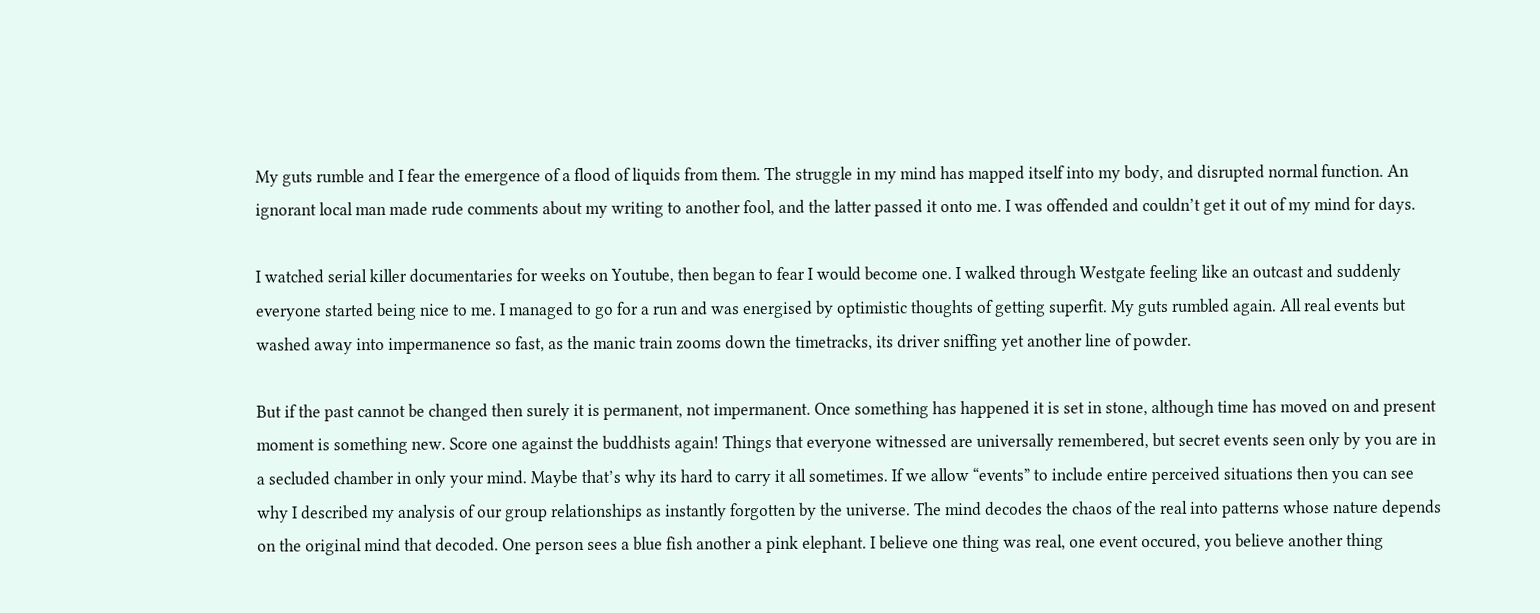My guts rumble and I fear the emergence of a flood of liquids from them. The struggle in my mind has mapped itself into my body, and disrupted normal function. An ignorant local man made rude comments about my writing to another fool, and the latter passed it onto me. I was offended and couldn’t get it out of my mind for days.

I watched serial killer documentaries for weeks on Youtube, then began to fear I would become one. I walked through Westgate feeling like an outcast and suddenly everyone started being nice to me. I managed to go for a run and was energised by optimistic thoughts of getting superfit. My guts rumbled again. All real events but washed away into impermanence so fast, as the manic train zooms down the timetracks, its driver sniffing yet another line of powder.

But if the past cannot be changed then surely it is permanent, not impermanent. Once something has happened it is set in stone, although time has moved on and present moment is something new. Score one against the buddhists again! Things that everyone witnessed are universally remembered, but secret events seen only by you are in a secluded chamber in only your mind. Maybe that’s why its hard to carry it all sometimes. If we allow “events” to include entire perceived situations then you can see why I described my analysis of our group relationships as instantly forgotten by the universe. The mind decodes the chaos of the real into patterns whose nature depends on the original mind that decoded. One person sees a blue fish another a pink elephant. I believe one thing was real, one event occured, you believe another thing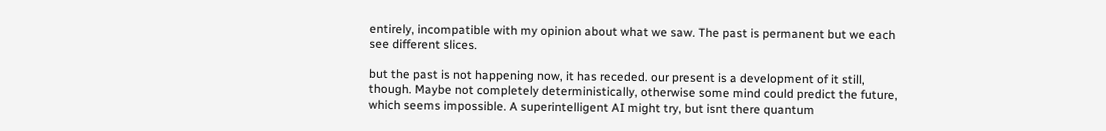entirely, incompatible with my opinion about what we saw. The past is permanent but we each see different slices.

but the past is not happening now, it has receded. our present is a development of it still, though. Maybe not completely deterministically, otherwise some mind could predict the future, which seems impossible. A superintelligent AI might try, but isnt there quantum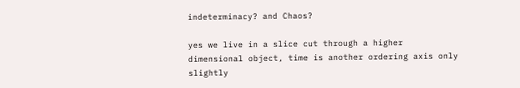indeterminacy? and Chaos?

yes we live in a slice cut through a higher dimensional object, time is another ordering axis only slightly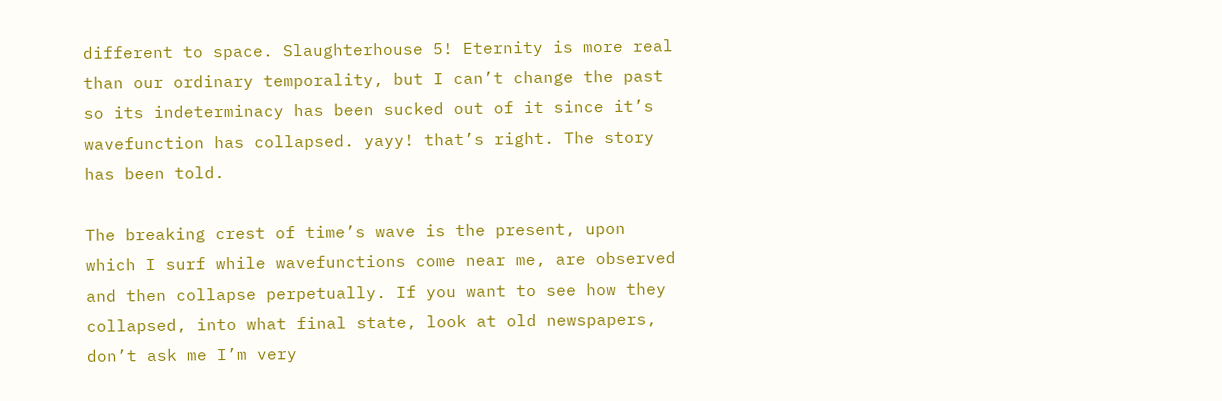different to space. Slaughterhouse 5! Eternity is more real than our ordinary temporality, but I can’t change the past so its indeterminacy has been sucked out of it since it’s wavefunction has collapsed. yayy! that’s right. The story has been told.

The breaking crest of time’s wave is the present, upon which I surf while wavefunctions come near me, are observed and then collapse perpetually. If you want to see how they collapsed, into what final state, look at old newspapers, don’t ask me I’m very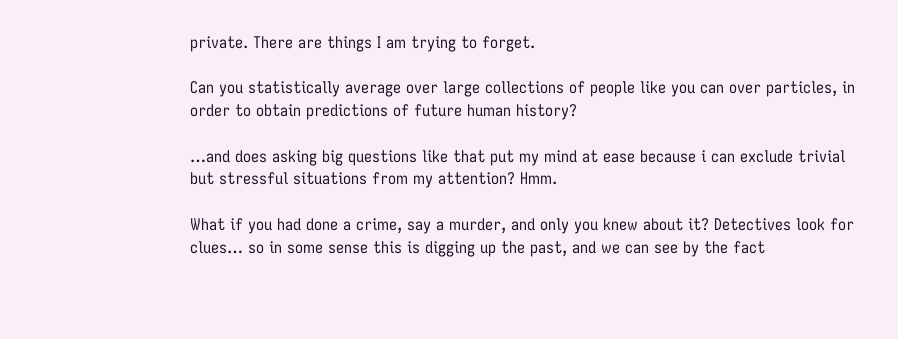private. There are things I am trying to forget.

Can you statistically average over large collections of people like you can over particles, in order to obtain predictions of future human history?

…and does asking big questions like that put my mind at ease because i can exclude trivial but stressful situations from my attention? Hmm.

What if you had done a crime, say a murder, and only you knew about it? Detectives look for clues… so in some sense this is digging up the past, and we can see by the fact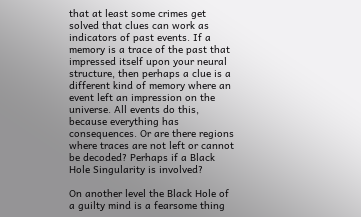that at least some crimes get solved that clues can work as indicators of past events. If a memory is a trace of the past that impressed itself upon your neural structure, then perhaps a clue is a different kind of memory where an event left an impression on the universe. All events do this, because everything has consequences. Or are there regions where traces are not left or cannot be decoded? Perhaps if a Black Hole Singularity is involved?

On another level the Black Hole of a guilty mind is a fearsome thing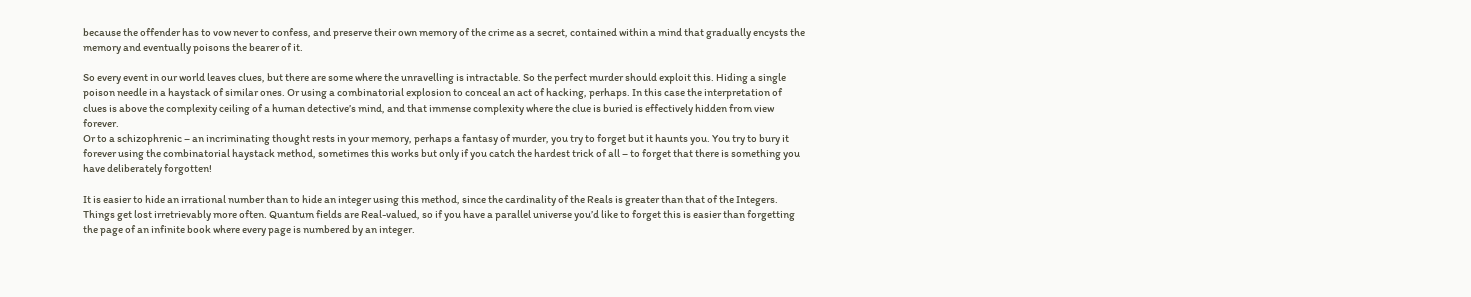because the offender has to vow never to confess, and preserve their own memory of the crime as a secret, contained within a mind that gradually encysts the memory and eventually poisons the bearer of it.

So every event in our world leaves clues, but there are some where the unravelling is intractable. So the perfect murder should exploit this. Hiding a single poison needle in a haystack of similar ones. Or using a combinatorial explosion to conceal an act of hacking, perhaps. In this case the interpretation of clues is above the complexity ceiling of a human detective’s mind, and that immense complexity where the clue is buried is effectively hidden from view forever.
Or to a schizophrenic – an incriminating thought rests in your memory, perhaps a fantasy of murder, you try to forget but it haunts you. You try to bury it forever using the combinatorial haystack method, sometimes this works but only if you catch the hardest trick of all – to forget that there is something you have deliberately forgotten!

It is easier to hide an irrational number than to hide an integer using this method, since the cardinality of the Reals is greater than that of the Integers. Things get lost irretrievably more often. Quantum fields are Real-valued, so if you have a parallel universe you’d like to forget this is easier than forgetting the page of an infinite book where every page is numbered by an integer.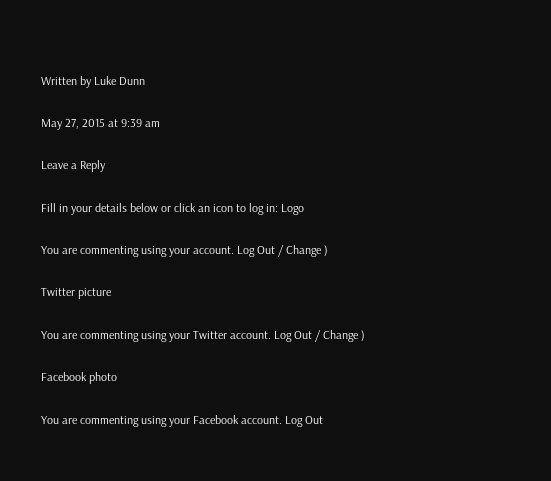Written by Luke Dunn

May 27, 2015 at 9:39 am

Leave a Reply

Fill in your details below or click an icon to log in: Logo

You are commenting using your account. Log Out / Change )

Twitter picture

You are commenting using your Twitter account. Log Out / Change )

Facebook photo

You are commenting using your Facebook account. Log Out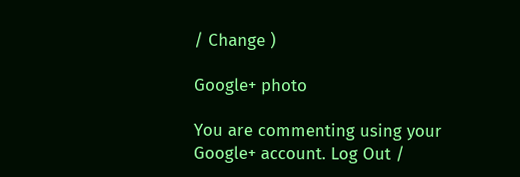/ Change )

Google+ photo

You are commenting using your Google+ account. Log Out /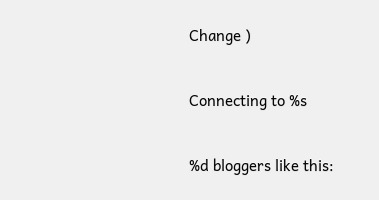Change )

Connecting to %s

%d bloggers like this: